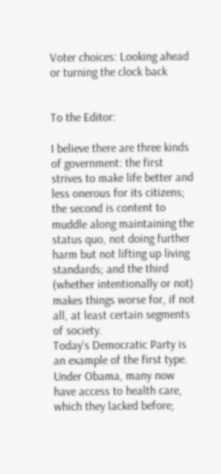Voter choices: Looking ahead or turning the clock back


To the Editor:

I believe there are three kinds of government: the first strives to make life better and less onerous for its citizens; the second is content to muddle along maintaining the status quo, not doing further harm but not lifting up living standards; and the third (whether intentionally or not) makes things worse for, if not all, at least certain segments of society.
Today’s Democratic Party is an example of the first type. Under Obama, many now have access to health care, which they lacked before;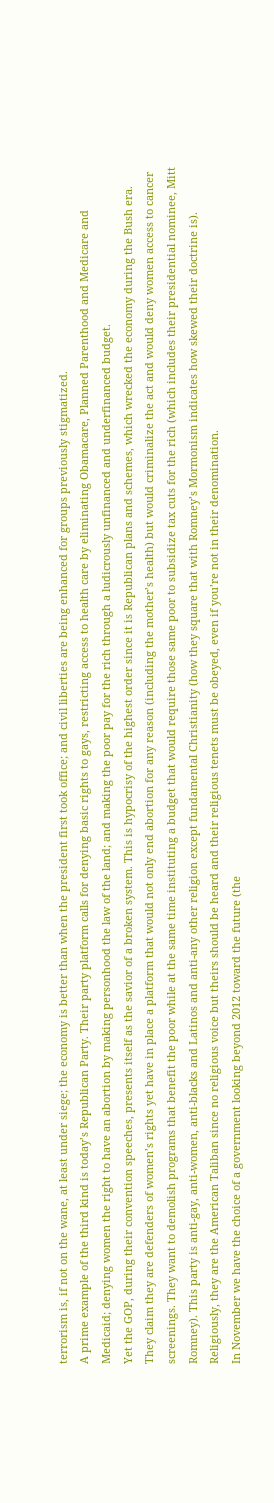terrorism is, if not on the wane, at least under siege; the economy is better than when the president first took office; and civil liberties are being enhanced for groups previously stigmatized.
A prime example of the third kind is today’s Republican Party. Their party platform calls for denying basic rights to gays, restricting access to health care by eliminating Obamacare, Planned Parenthood and Medicare and Medicaid; denying women the right to have an abortion by making personhood the law of the land; and making the poor pay for the rich through a ludicrously unfinanced and underfinanced budget.
Yet the GOP, during their convention speeches, presents itself as the savior of a broken system. This is hypocrisy of the highest order since it is Republican plans and schemes, which wrecked the economy during the Bush era. They claim they are defenders of women’s rights yet have in place a platform that would not only end abortion for any reason (including the mother’s health) but would criminalize the act and would deny women access to cancer screenings. They want to demolish programs that benefit the poor while at the same time instituting a budget that would require those same poor to subsidize tax cuts for the rich (which includes their presidential nominee, Mitt Romney). This party is anti-gay, anti-women, anti-blacks and Latinos and anti-any other religion except fundamental Christianity (how they square that with Romney’s Mormonism indicates how skewed their doctrine is). Religiously, they are the American Taliban since no religious voice but theirs should be heard and their religious tenets must be obeyed, even if you’re not in their denomination.
In November we have the choice of a government looking beyond 2012 toward the future (the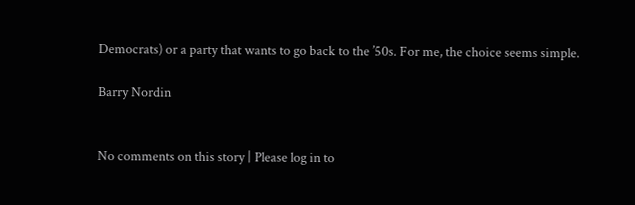Democrats) or a party that wants to go back to the ’50s. For me, the choice seems simple.

Barry Nordin


No comments on this story | Please log in to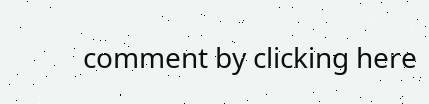comment by clicking here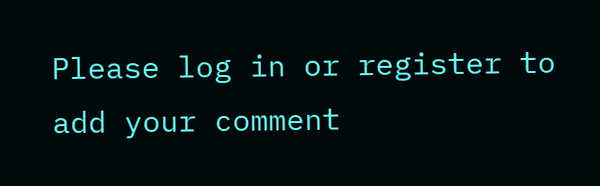Please log in or register to add your comment